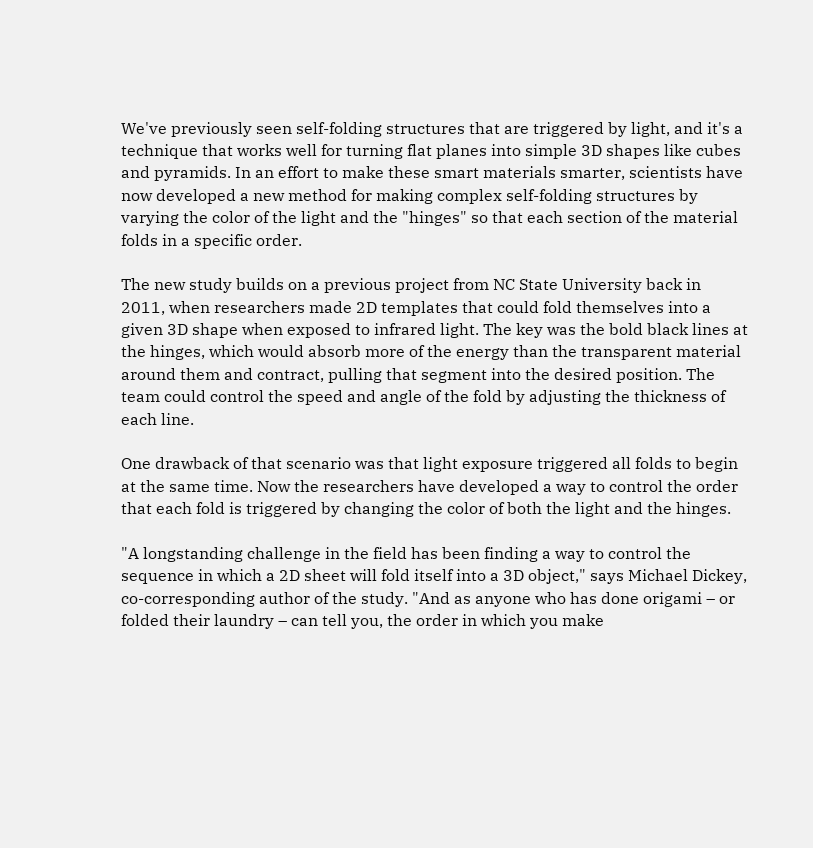We've previously seen self-folding structures that are triggered by light, and it's a technique that works well for turning flat planes into simple 3D shapes like cubes and pyramids. In an effort to make these smart materials smarter, scientists have now developed a new method for making complex self-folding structures by varying the color of the light and the "hinges" so that each section of the material folds in a specific order.

The new study builds on a previous project from NC State University back in 2011, when researchers made 2D templates that could fold themselves into a given 3D shape when exposed to infrared light. The key was the bold black lines at the hinges, which would absorb more of the energy than the transparent material around them and contract, pulling that segment into the desired position. The team could control the speed and angle of the fold by adjusting the thickness of each line.

One drawback of that scenario was that light exposure triggered all folds to begin at the same time. Now the researchers have developed a way to control the order that each fold is triggered by changing the color of both the light and the hinges.

"A longstanding challenge in the field has been finding a way to control the sequence in which a 2D sheet will fold itself into a 3D object," says Michael Dickey, co-corresponding author of the study. "And as anyone who has done origami – or folded their laundry – can tell you, the order in which you make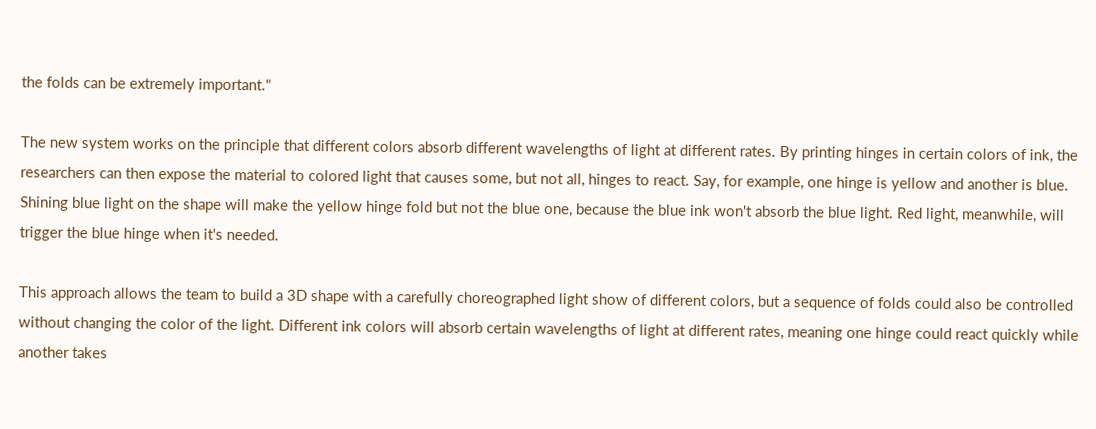the folds can be extremely important."

The new system works on the principle that different colors absorb different wavelengths of light at different rates. By printing hinges in certain colors of ink, the researchers can then expose the material to colored light that causes some, but not all, hinges to react. Say, for example, one hinge is yellow and another is blue. Shining blue light on the shape will make the yellow hinge fold but not the blue one, because the blue ink won't absorb the blue light. Red light, meanwhile, will trigger the blue hinge when it's needed.

This approach allows the team to build a 3D shape with a carefully choreographed light show of different colors, but a sequence of folds could also be controlled without changing the color of the light. Different ink colors will absorb certain wavelengths of light at different rates, meaning one hinge could react quickly while another takes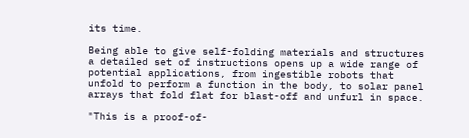its time.

Being able to give self-folding materials and structures a detailed set of instructions opens up a wide range of potential applications, from ingestible robots that unfold to perform a function in the body, to solar panel arrays that fold flat for blast-off and unfurl in space.

"This is a proof-of-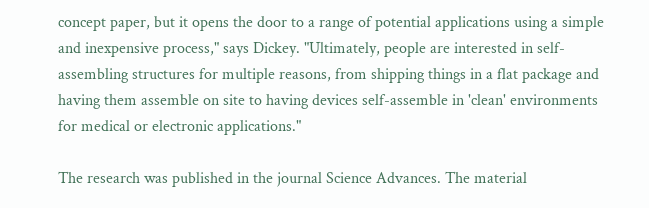concept paper, but it opens the door to a range of potential applications using a simple and inexpensive process," says Dickey. "Ultimately, people are interested in self-assembling structures for multiple reasons, from shipping things in a flat package and having them assemble on site to having devices self-assemble in 'clean' environments for medical or electronic applications."

The research was published in the journal Science Advances. The material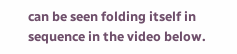can be seen folding itself in sequence in the video below.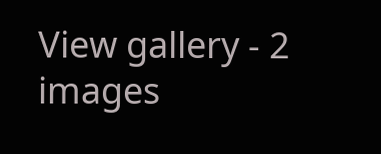View gallery - 2 images